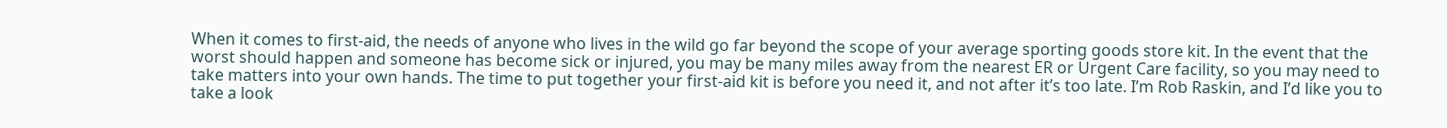When it comes to first-aid, the needs of anyone who lives in the wild go far beyond the scope of your average sporting goods store kit. In the event that the worst should happen and someone has become sick or injured, you may be many miles away from the nearest ER or Urgent Care facility, so you may need to take matters into your own hands. The time to put together your first-aid kit is before you need it, and not after it’s too late. I’m Rob Raskin, and I’d like you to take a look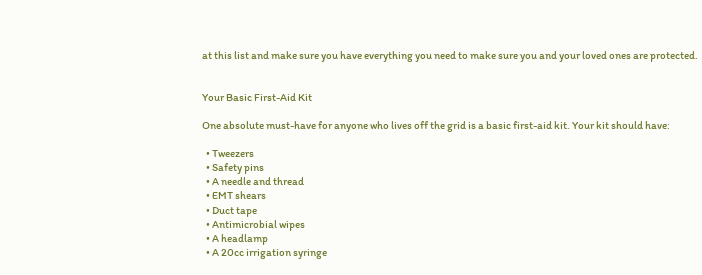at this list and make sure you have everything you need to make sure you and your loved ones are protected.


Your Basic First-Aid Kit

One absolute must-have for anyone who lives off the grid is a basic first-aid kit. Your kit should have:

  • Tweezers
  • Safety pins
  • A needle and thread
  • EMT shears
  • Duct tape
  • Antimicrobial wipes
  • A headlamp
  • A 20cc irrigation syringe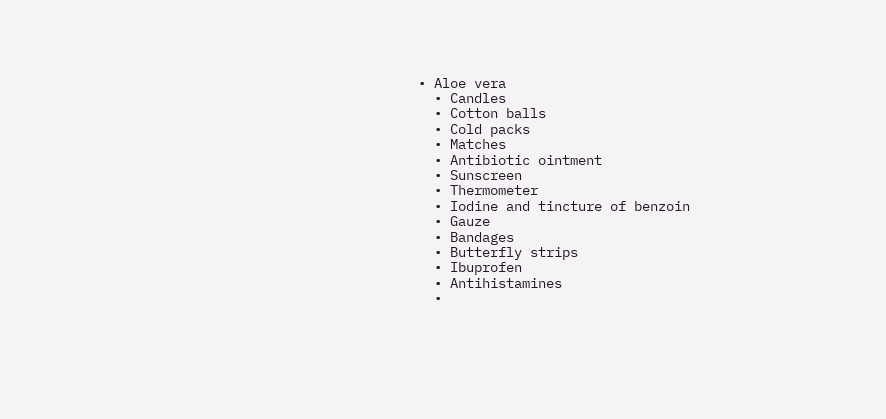• Aloe vera
  • Candles
  • Cotton balls
  • Cold packs
  • Matches
  • Antibiotic ointment
  • Sunscreen
  • Thermometer
  • Iodine and tincture of benzoin
  • Gauze
  • Bandages
  • Butterfly strips
  • Ibuprofen
  • Antihistamines
  •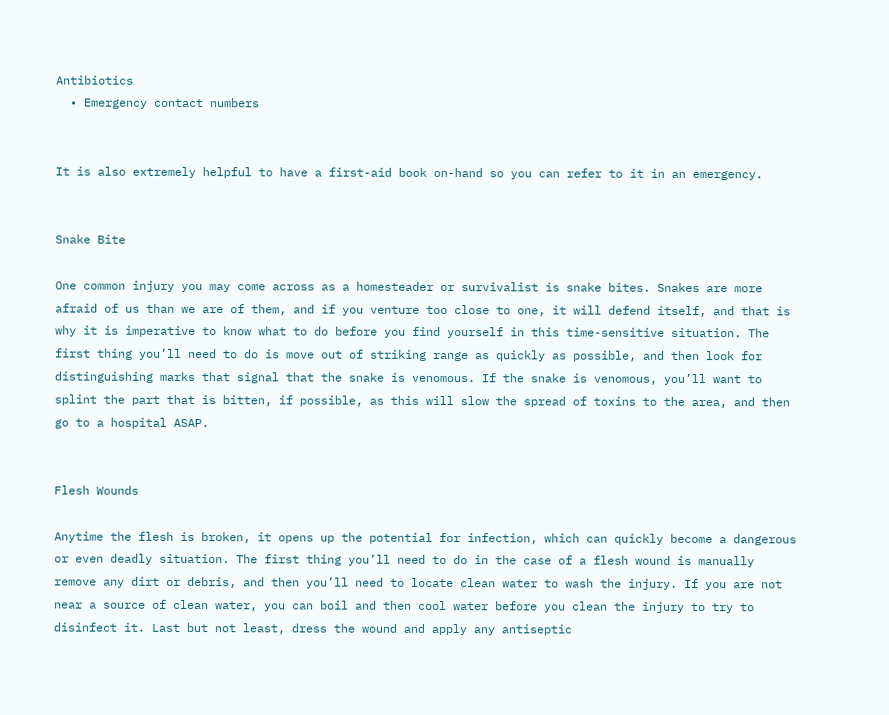Antibiotics
  • Emergency contact numbers


It is also extremely helpful to have a first-aid book on-hand so you can refer to it in an emergency.


Snake Bite

One common injury you may come across as a homesteader or survivalist is snake bites. Snakes are more afraid of us than we are of them, and if you venture too close to one, it will defend itself, and that is why it is imperative to know what to do before you find yourself in this time-sensitive situation. The first thing you’ll need to do is move out of striking range as quickly as possible, and then look for distinguishing marks that signal that the snake is venomous. If the snake is venomous, you’ll want to splint the part that is bitten, if possible, as this will slow the spread of toxins to the area, and then go to a hospital ASAP.


Flesh Wounds

Anytime the flesh is broken, it opens up the potential for infection, which can quickly become a dangerous or even deadly situation. The first thing you’ll need to do in the case of a flesh wound is manually remove any dirt or debris, and then you’ll need to locate clean water to wash the injury. If you are not near a source of clean water, you can boil and then cool water before you clean the injury to try to disinfect it. Last but not least, dress the wound and apply any antiseptic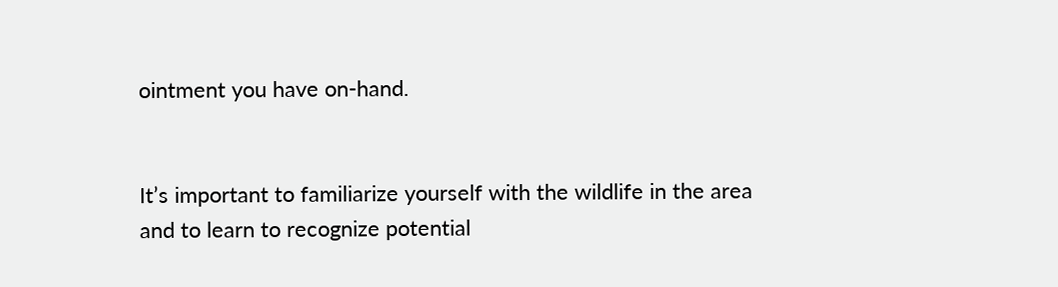ointment you have on-hand.


It’s important to familiarize yourself with the wildlife in the area and to learn to recognize potential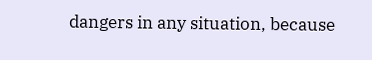dangers in any situation, because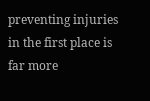preventing injuries in the first place is far more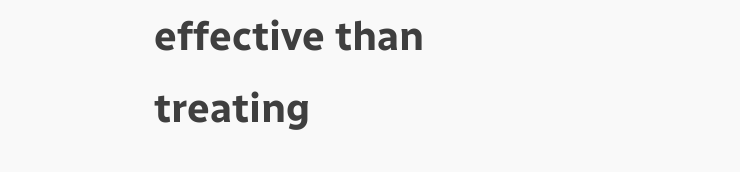effective than treating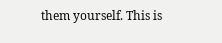them yourself. This is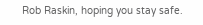Rob Raskin, hoping you stay safe.